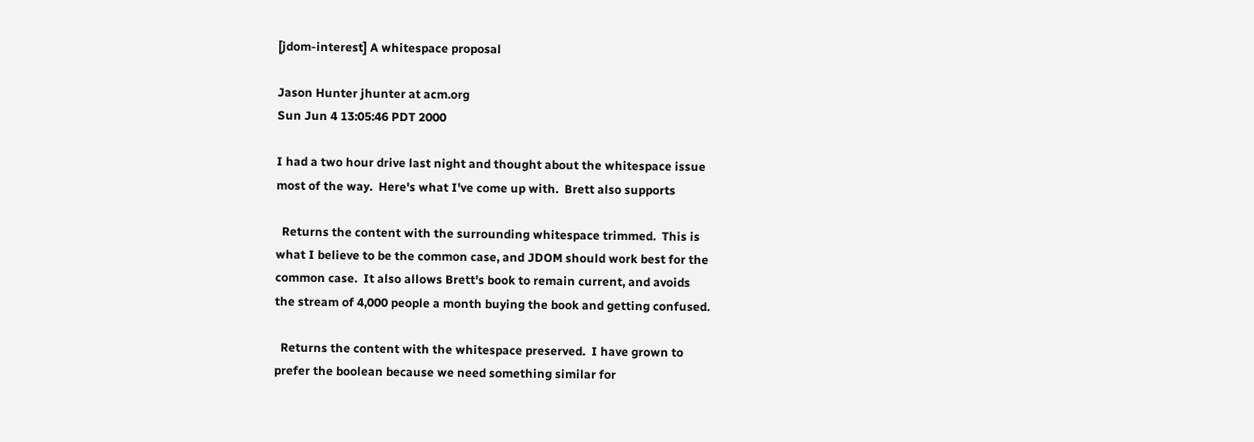[jdom-interest] A whitespace proposal

Jason Hunter jhunter at acm.org
Sun Jun 4 13:05:46 PDT 2000

I had a two hour drive last night and thought about the whitespace issue
most of the way.  Here's what I've come up with.  Brett also supports

  Returns the content with the surrounding whitespace trimmed.  This is
what I believe to be the common case, and JDOM should work best for the
common case.  It also allows Brett's book to remain current, and avoids
the stream of 4,000 people a month buying the book and getting confused.

  Returns the content with the whitespace preserved.  I have grown to
prefer the boolean because we need something similar for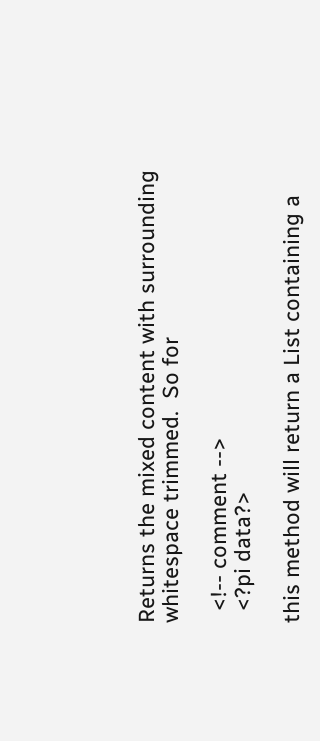Returns the mixed content with surrounding whitespace trimmed.  So for

  <!-- comment -->
  <?pi data?>

this method will return a List containing a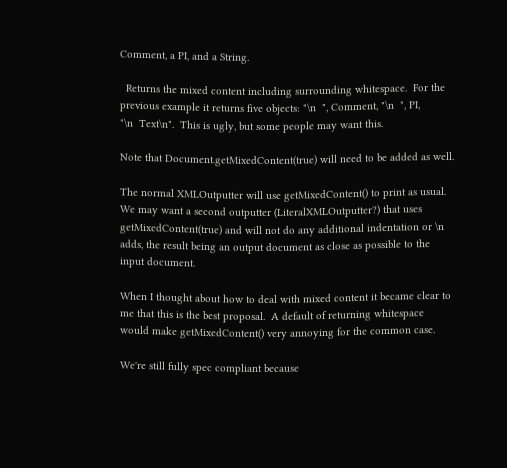Comment, a PI, and a String.

  Returns the mixed content including surrounding whitespace.  For the
previous example it returns five objects: "\n  ", Comment, "\n  ", PI,
"\n  Text\n".  This is ugly, but some people may want this.

Note that Document.getMixedContent(true) will need to be added as well.

The normal XMLOutputter will use getMixedContent() to print as usual.
We may want a second outputter (LiteralXMLOutputter?) that uses
getMixedContent(true) and will not do any additional indentation or \n
adds, the result being an output document as close as possible to the
input document.

When I thought about how to deal with mixed content it became clear to
me that this is the best proposal.  A default of returning whitespace
would make getMixedContent() very annoying for the common case.

We're still fully spec compliant because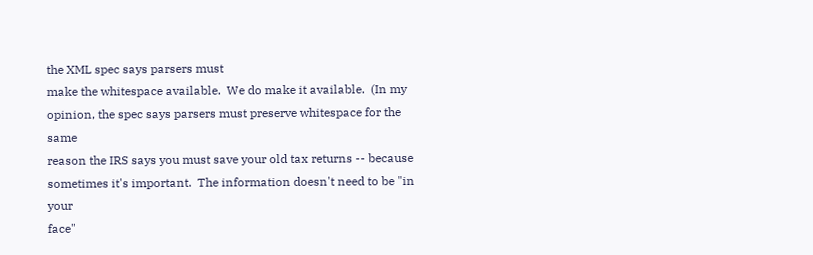the XML spec says parsers must
make the whitespace available.  We do make it available.  (In my
opinion, the spec says parsers must preserve whitespace for the same
reason the IRS says you must save your old tax returns -- because
sometimes it's important.  The information doesn't need to be "in your
face"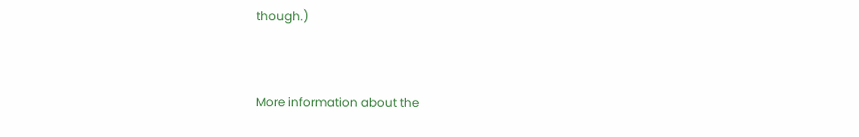though.)


More information about the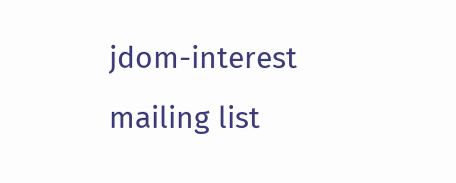jdom-interest mailing list